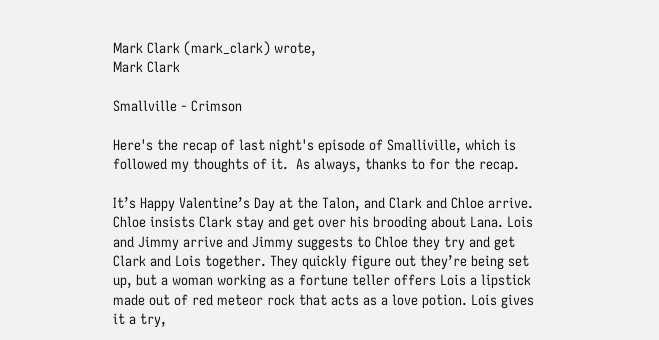Mark Clark (mark_clark) wrote,
Mark Clark

Smallville - Crimson

Here's the recap of last night's episode of Smalliville, which is followed my thoughts of it.  As always, thanks to for the recap.

It’s Happy Valentine’s Day at the Talon, and Clark and Chloe arrive. Chloe insists Clark stay and get over his brooding about Lana. Lois and Jimmy arrive and Jimmy suggests to Chloe they try and get Clark and Lois together. They quickly figure out they’re being set up, but a woman working as a fortune teller offers Lois a lipstick made out of red meteor rock that acts as a love potion. Lois gives it a try,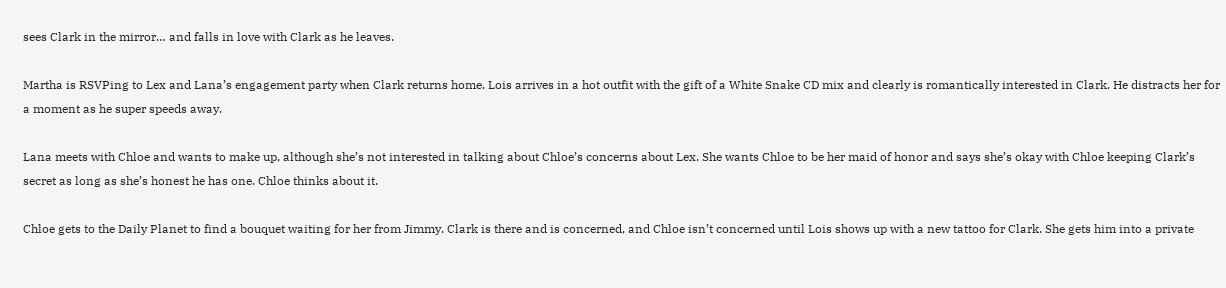sees Clark in the mirror… and falls in love with Clark as he leaves.

Martha is RSVPing to Lex and Lana’s engagement party when Clark returns home. Lois arrives in a hot outfit with the gift of a White Snake CD mix and clearly is romantically interested in Clark. He distracts her for a moment as he super speeds away.

Lana meets with Chloe and wants to make up, although she’s not interested in talking about Chloe’s concerns about Lex. She wants Chloe to be her maid of honor and says she’s okay with Chloe keeping Clark’s secret as long as she’s honest he has one. Chloe thinks about it.

Chloe gets to the Daily Planet to find a bouquet waiting for her from Jimmy. Clark is there and is concerned, and Chloe isn’t concerned until Lois shows up with a new tattoo for Clark. She gets him into a private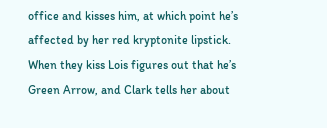office and kisses him, at which point he’s affected by her red kryptonite lipstick. When they kiss Lois figures out that he’s Green Arrow, and Clark tells her about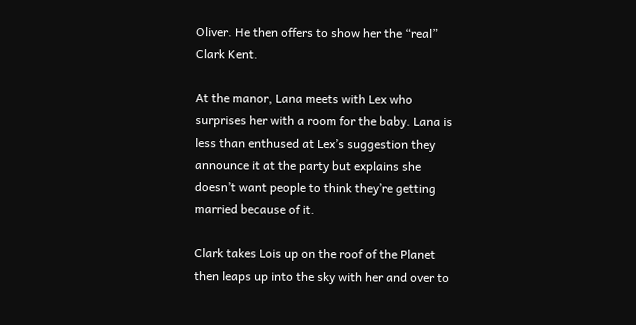Oliver. He then offers to show her the “real” Clark Kent.

At the manor, Lana meets with Lex who surprises her with a room for the baby. Lana is less than enthused at Lex’s suggestion they announce it at the party but explains she doesn’t want people to think they’re getting married because of it.

Clark takes Lois up on the roof of the Planet then leaps up into the sky with her and over to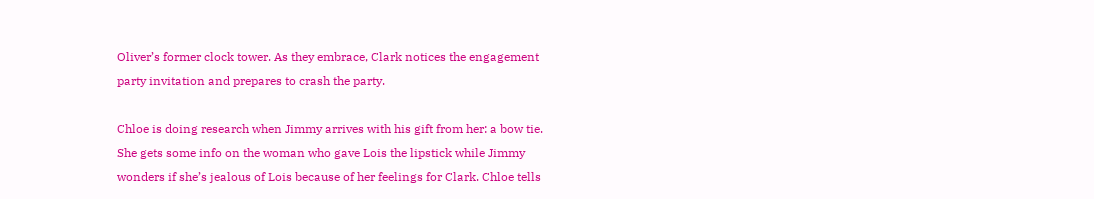Oliver’s former clock tower. As they embrace, Clark notices the engagement party invitation and prepares to crash the party.

Chloe is doing research when Jimmy arrives with his gift from her: a bow tie. She gets some info on the woman who gave Lois the lipstick while Jimmy wonders if she’s jealous of Lois because of her feelings for Clark. Chloe tells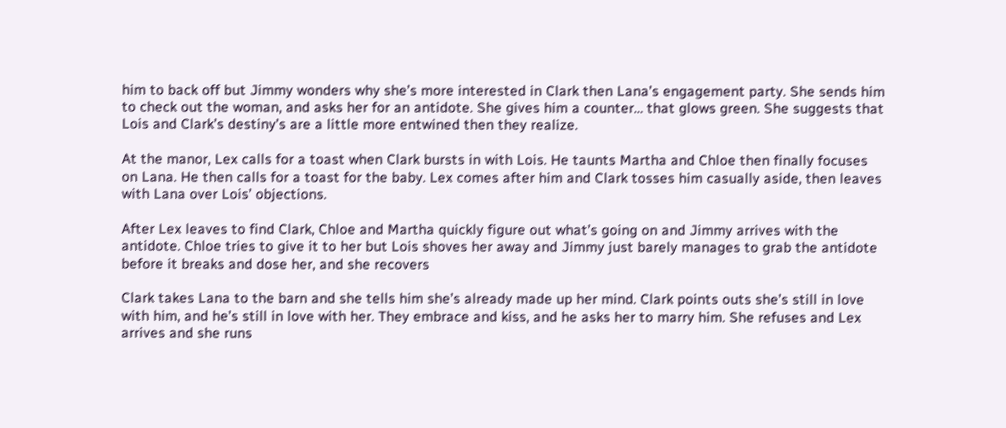him to back off but Jimmy wonders why she’s more interested in Clark then Lana’s engagement party. She sends him to check out the woman, and asks her for an antidote. She gives him a counter… that glows green. She suggests that Lois and Clark’s destiny’s are a little more entwined then they realize.

At the manor, Lex calls for a toast when Clark bursts in with Lois. He taunts Martha and Chloe then finally focuses on Lana. He then calls for a toast for the baby. Lex comes after him and Clark tosses him casually aside, then leaves with Lana over Lois’ objections.

After Lex leaves to find Clark, Chloe and Martha quickly figure out what’s going on and Jimmy arrives with the antidote. Chloe tries to give it to her but Lois shoves her away and Jimmy just barely manages to grab the antidote before it breaks and dose her, and she recovers

Clark takes Lana to the barn and she tells him she’s already made up her mind. Clark points outs she’s still in love with him, and he’s still in love with her. They embrace and kiss, and he asks her to marry him. She refuses and Lex arrives and she runs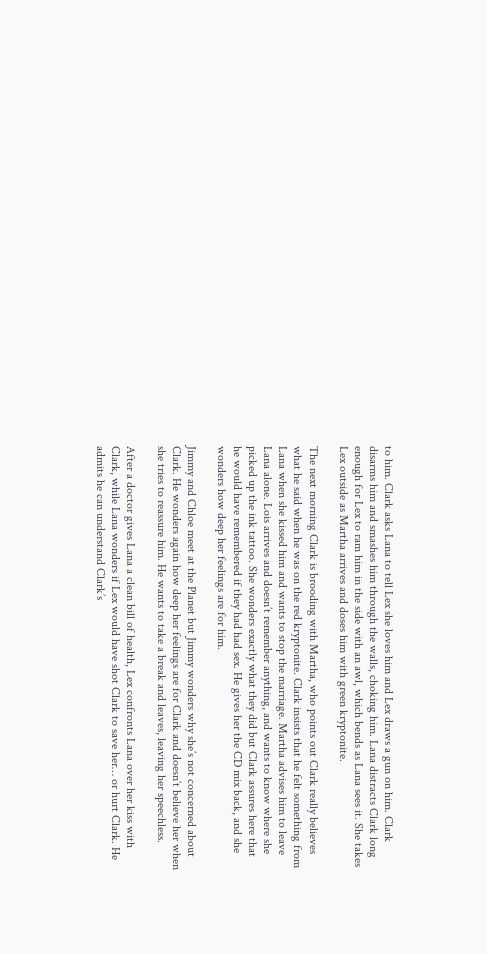to him. Clark asks Lana to tell Lex she loves him and Lex draws a gun on him. Clark disarms him and smashes him through the walls, choking him. Lana distracts Clark long enough for Lex to ram him in the side with an awl, which bends as Lana sees it. She takes Lex outside as Martha arrives and doses him with green kryptonite.

The next morning Clark is brooding with Martha, who points out Clark really believes what he said when he was on the red kryptonite. Clark insists that he felt something from Lana when she kissed him and wants to stop the marriage. Martha advises him to leave Lana alone. Lois arrives and doesn’t remember anything, and wants to know where she picked up the ink tattoo. She wonders exactly what they did but Clark assures here that he would have remembered if they had had sex. He gives her the CD mix back, and she wonders how deep her feelings are for him.

Jimmy and Chloe meet at the Planet but Jimmy wonders why she’s not concerned about Clark. He wonders again how deep her feelings are for Clark and doesn’t believe her when she tries to reassure him. He wants to take a break and leaves, leaving her speechless.

After a doctor gives Lana a clean bill of health, Lex confronts Lana over her kiss with Clark, while Lana wonders if Lex would have shot Clark to save her… or hurt Clark. He admits he can understand Clark’s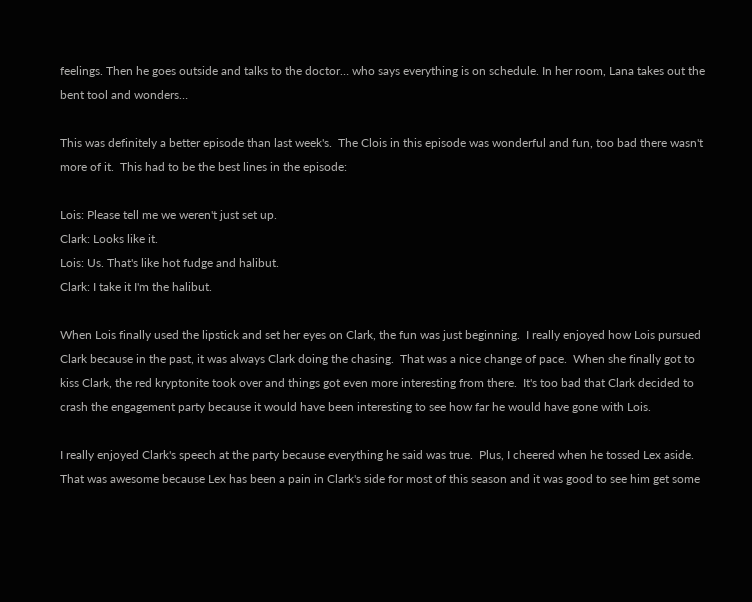feelings. Then he goes outside and talks to the doctor… who says everything is on schedule. In her room, Lana takes out the bent tool and wonders…

This was definitely a better episode than last week's.  The Clois in this episode was wonderful and fun, too bad there wasn't more of it.  This had to be the best lines in the episode:

Lois: Please tell me we weren't just set up.
Clark: Looks like it.
Lois: Us. That's like hot fudge and halibut.
Clark: I take it I'm the halibut.

When Lois finally used the lipstick and set her eyes on Clark, the fun was just beginning.  I really enjoyed how Lois pursued Clark because in the past, it was always Clark doing the chasing.  That was a nice change of pace.  When she finally got to kiss Clark, the red kryptonite took over and things got even more interesting from there.  It's too bad that Clark decided to crash the engagement party because it would have been interesting to see how far he would have gone with Lois.

I really enjoyed Clark's speech at the party because everything he said was true.  Plus, I cheered when he tossed Lex aside.  That was awesome because Lex has been a pain in Clark's side for most of this season and it was good to see him get some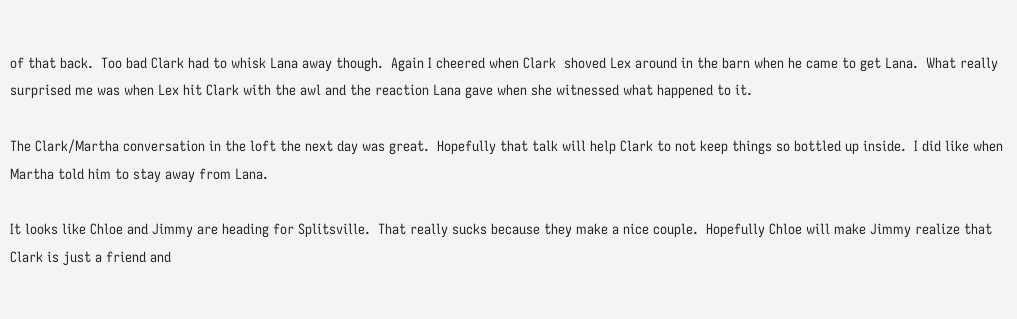of that back.  Too bad Clark had to whisk Lana away though.  Again I cheered when Clark  shoved Lex around in the barn when he came to get Lana.  What really surprised me was when Lex hit Clark with the awl and the reaction Lana gave when she witnessed what happened to it.

The Clark/Martha conversation in the loft the next day was great.  Hopefully that talk will help Clark to not keep things so bottled up inside.  I did like when Martha told him to stay away from Lana.

It looks like Chloe and Jimmy are heading for Splitsville.  That really sucks because they make a nice couple.  Hopefully Chloe will make Jimmy realize that Clark is just a friend and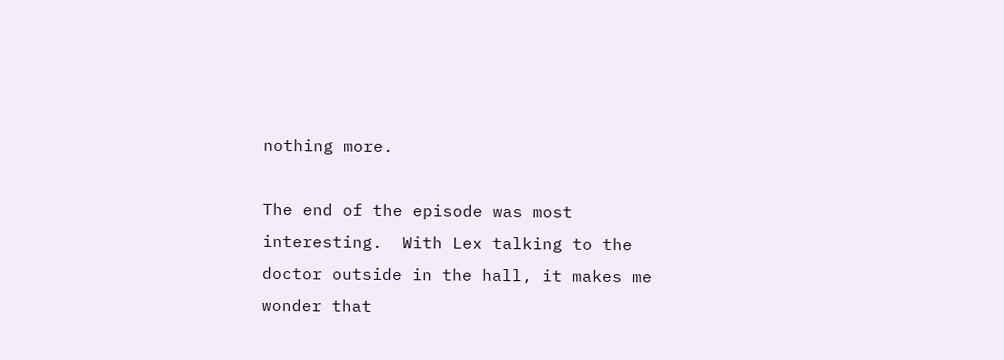nothing more.

The end of the episode was most interesting.  With Lex talking to the doctor outside in the hall, it makes me wonder that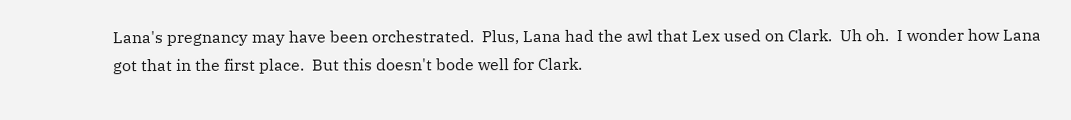Lana's pregnancy may have been orchestrated.  Plus, Lana had the awl that Lex used on Clark.  Uh oh.  I wonder how Lana got that in the first place.  But this doesn't bode well for Clark.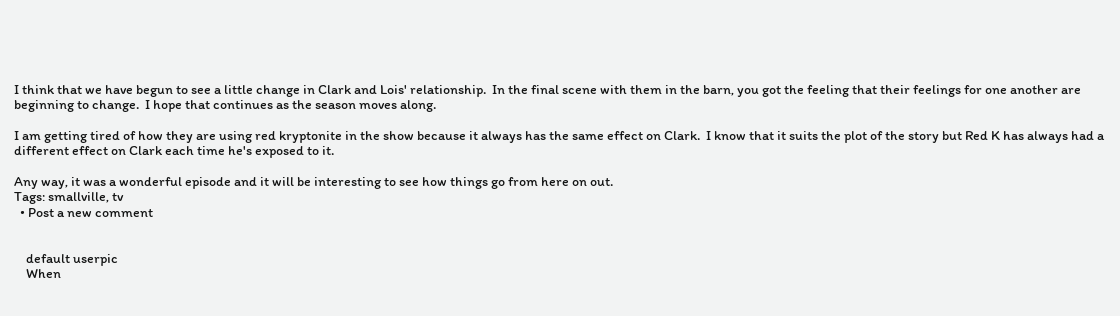I think that we have begun to see a little change in Clark and Lois' relationship.  In the final scene with them in the barn, you got the feeling that their feelings for one another are beginning to change.  I hope that continues as the season moves along.

I am getting tired of how they are using red kryptonite in the show because it always has the same effect on Clark.  I know that it suits the plot of the story but Red K has always had a different effect on Clark each time he's exposed to it.

Any way, it was a wonderful episode and it will be interesting to see how things go from here on out.
Tags: smallville, tv
  • Post a new comment


    default userpic
    When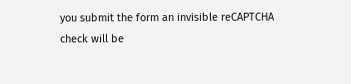you submit the form an invisible reCAPTCHA check will be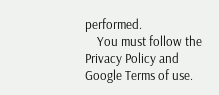performed.
    You must follow the Privacy Policy and Google Terms of use.